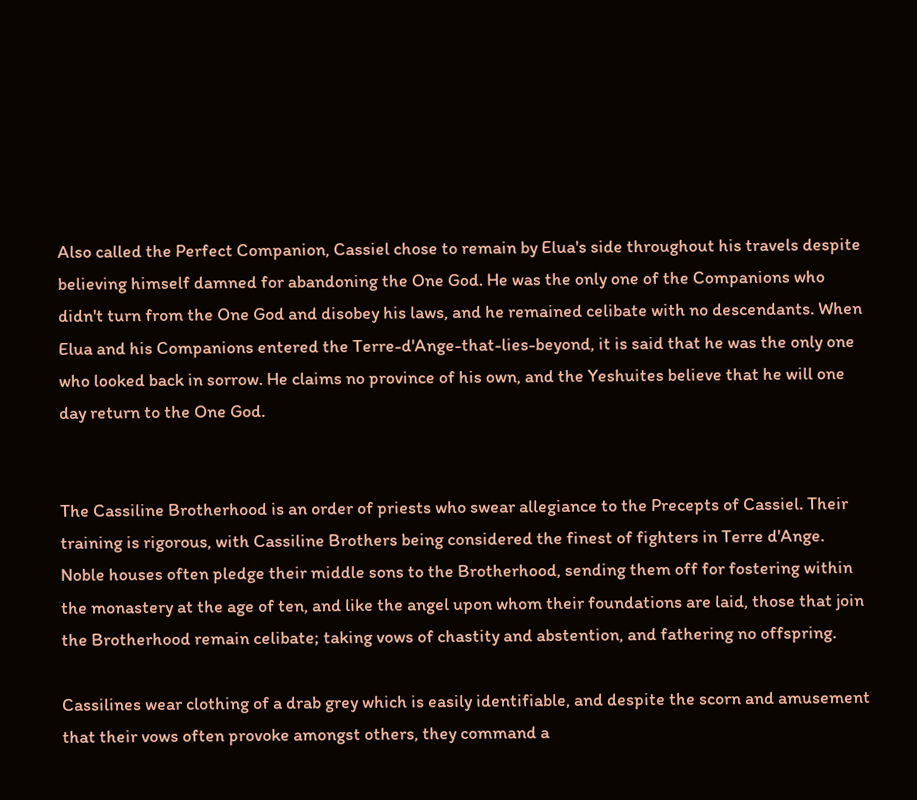Also called the Perfect Companion, Cassiel chose to remain by Elua's side throughout his travels despite believing himself damned for abandoning the One God. He was the only one of the Companions who didn't turn from the One God and disobey his laws, and he remained celibate with no descendants. When Elua and his Companions entered the Terre-d'Ange-that-lies-beyond, it is said that he was the only one who looked back in sorrow. He claims no province of his own, and the Yeshuites believe that he will one day return to the One God.


The Cassiline Brotherhood is an order of priests who swear allegiance to the Precepts of Cassiel. Their training is rigorous, with Cassiline Brothers being considered the finest of fighters in Terre d'Ange. Noble houses often pledge their middle sons to the Brotherhood, sending them off for fostering within the monastery at the age of ten, and like the angel upon whom their foundations are laid, those that join the Brotherhood remain celibate; taking vows of chastity and abstention, and fathering no offspring.

Cassilines wear clothing of a drab grey which is easily identifiable, and despite the scorn and amusement that their vows often provoke amongst others, they command a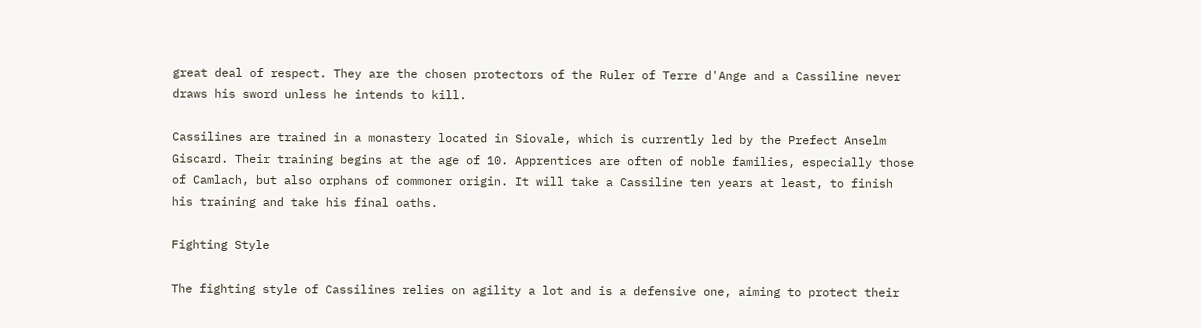great deal of respect. They are the chosen protectors of the Ruler of Terre d'Ange and a Cassiline never draws his sword unless he intends to kill.

Cassilines are trained in a monastery located in Siovale, which is currently led by the Prefect Anselm Giscard. Their training begins at the age of 10. Apprentices are often of noble families, especially those of Camlach, but also orphans of commoner origin. It will take a Cassiline ten years at least, to finish his training and take his final oaths.

Fighting Style

The fighting style of Cassilines relies on agility a lot and is a defensive one, aiming to protect their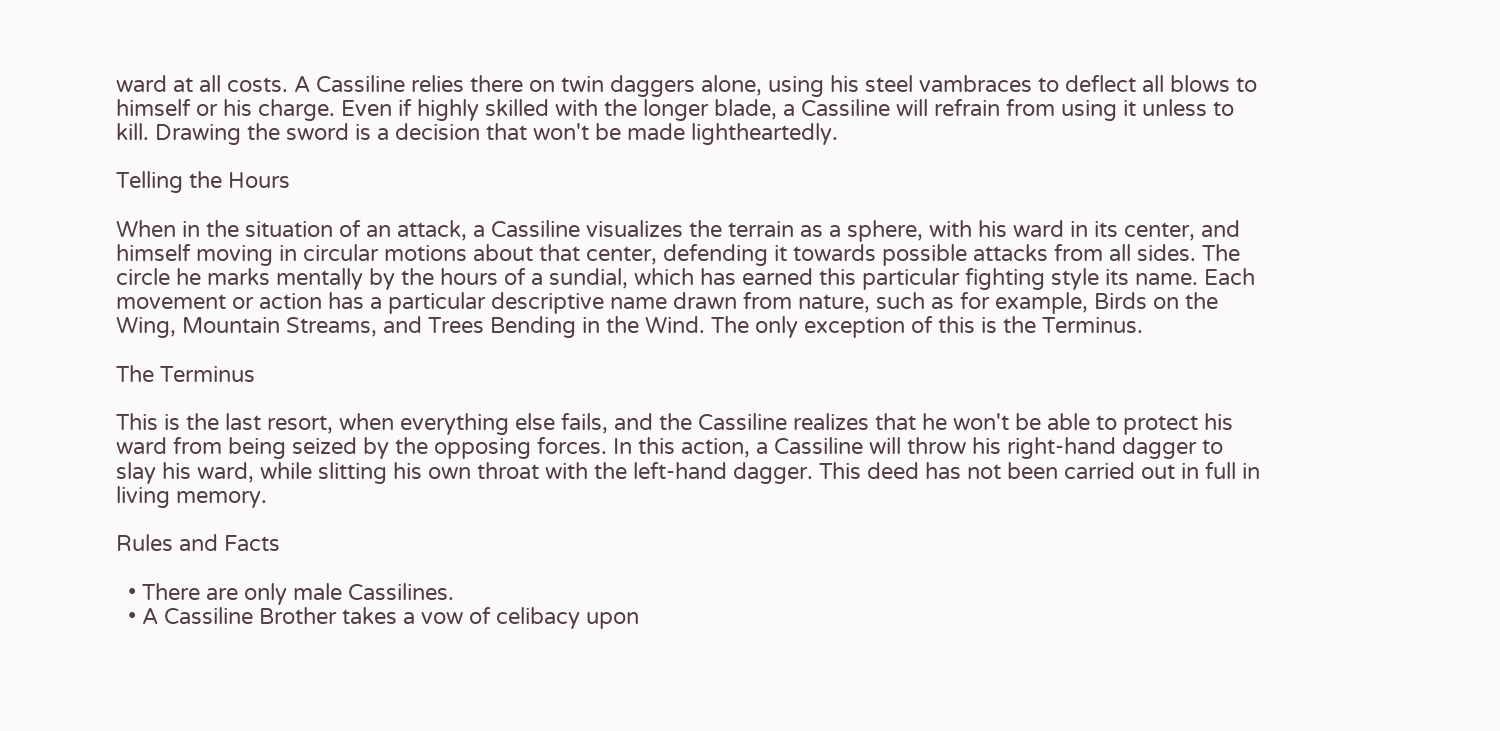ward at all costs. A Cassiline relies there on twin daggers alone, using his steel vambraces to deflect all blows to himself or his charge. Even if highly skilled with the longer blade, a Cassiline will refrain from using it unless to kill. Drawing the sword is a decision that won't be made lightheartedly.

Telling the Hours

When in the situation of an attack, a Cassiline visualizes the terrain as a sphere, with his ward in its center, and himself moving in circular motions about that center, defending it towards possible attacks from all sides. The circle he marks mentally by the hours of a sundial, which has earned this particular fighting style its name. Each movement or action has a particular descriptive name drawn from nature, such as for example, Birds on the Wing, Mountain Streams, and Trees Bending in the Wind. The only exception of this is the Terminus.

The Terminus

This is the last resort, when everything else fails, and the Cassiline realizes that he won't be able to protect his ward from being seized by the opposing forces. In this action, a Cassiline will throw his right-hand dagger to slay his ward, while slitting his own throat with the left-hand dagger. This deed has not been carried out in full in living memory.

Rules and Facts

  • There are only male Cassilines.
  • A Cassiline Brother takes a vow of celibacy upon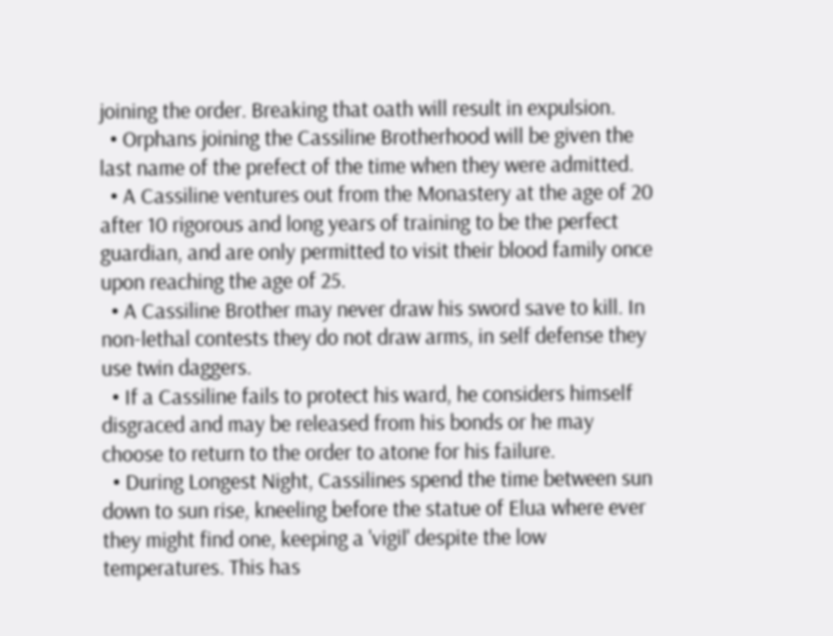joining the order. Breaking that oath will result in expulsion.
  • Orphans joining the Cassiline Brotherhood will be given the last name of the prefect of the time when they were admitted.
  • A Cassiline ventures out from the Monastery at the age of 20 after 10 rigorous and long years of training to be the perfect guardian, and are only permitted to visit their blood family once upon reaching the age of 25.
  • A Cassiline Brother may never draw his sword save to kill. In non-lethal contests they do not draw arms, in self defense they use twin daggers.
  • If a Cassiline fails to protect his ward, he considers himself disgraced and may be released from his bonds or he may choose to return to the order to atone for his failure.
  • During Longest Night, Cassilines spend the time between sun down to sun rise, kneeling before the statue of Elua where ever they might find one, keeping a 'vigil' despite the low temperatures. This has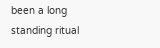been a long standing ritual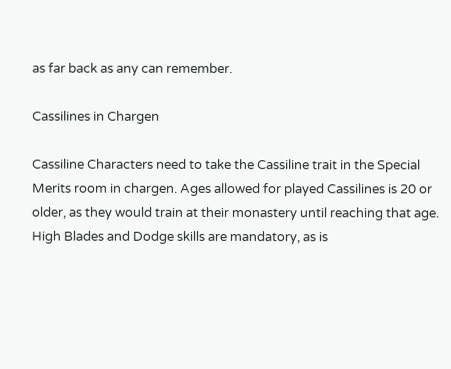as far back as any can remember.

Cassilines in Chargen

Cassiline Characters need to take the Cassiline trait in the Special Merits room in chargen. Ages allowed for played Cassilines is 20 or older, as they would train at their monastery until reaching that age. High Blades and Dodge skills are mandatory, as is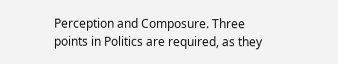Perception and Composure. Three points in Politics are required, as they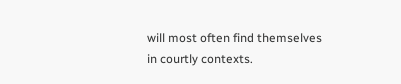will most often find themselves in courtly contexts.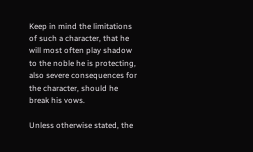Keep in mind the limitations of such a character, that he will most often play shadow to the noble he is protecting, also severe consequences for the character, should he break his vows.

Unless otherwise stated, the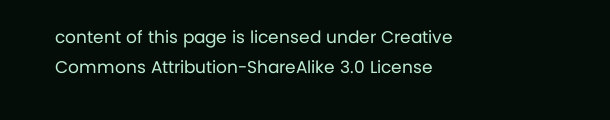content of this page is licensed under Creative Commons Attribution-ShareAlike 3.0 License